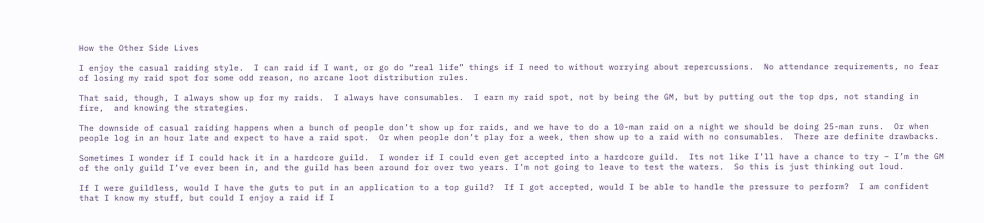How the Other Side Lives

I enjoy the casual raiding style.  I can raid if I want, or go do “real life” things if I need to without worrying about repercussions.  No attendance requirements, no fear of losing my raid spot for some odd reason, no arcane loot distribution rules.

That said, though, I always show up for my raids.  I always have consumables.  I earn my raid spot, not by being the GM, but by putting out the top dps, not standing in fire,  and knowing the strategies.

The downside of casual raiding happens when a bunch of people don’t show up for raids, and we have to do a 10-man raid on a night we should be doing 25-man runs.  Or when people log in an hour late and expect to have a raid spot.  Or when people don’t play for a week, then show up to a raid with no consumables.  There are definite drawbacks.

Sometimes I wonder if I could hack it in a hardcore guild.  I wonder if I could even get accepted into a hardcore guild.  Its not like I’ll have a chance to try – I’m the GM of the only guild I’ve ever been in, and the guild has been around for over two years. I’m not going to leave to test the waters.  So this is just thinking out loud.

If I were guildless, would I have the guts to put in an application to a top guild?  If I got accepted, would I be able to handle the pressure to perform?  I am confident that I know my stuff, but could I enjoy a raid if I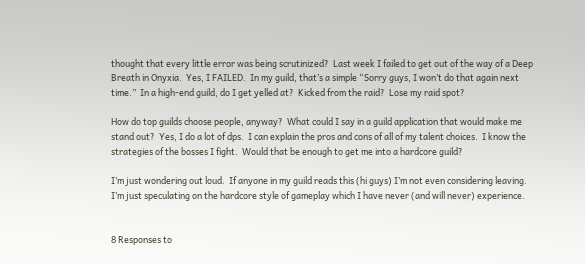thought that every little error was being scrutinized?  Last week I failed to get out of the way of a Deep Breath in Onyxia.  Yes, I FAILED.  In my guild, that’s a simple “Sorry guys, I won’t do that again next time.”  In a high-end guild, do I get yelled at?  Kicked from the raid?  Lose my raid spot?

How do top guilds choose people, anyway?  What could I say in a guild application that would make me stand out?  Yes, I do a lot of dps.  I can explain the pros and cons of all of my talent choices.  I know the strategies of the bosses I fight.  Would that be enough to get me into a hardcore guild?

I’m just wondering out loud.  If anyone in my guild reads this (hi guys) I’m not even considering leaving.  I’m just speculating on the hardcore style of gameplay which I have never (and will never) experience.


8 Responses to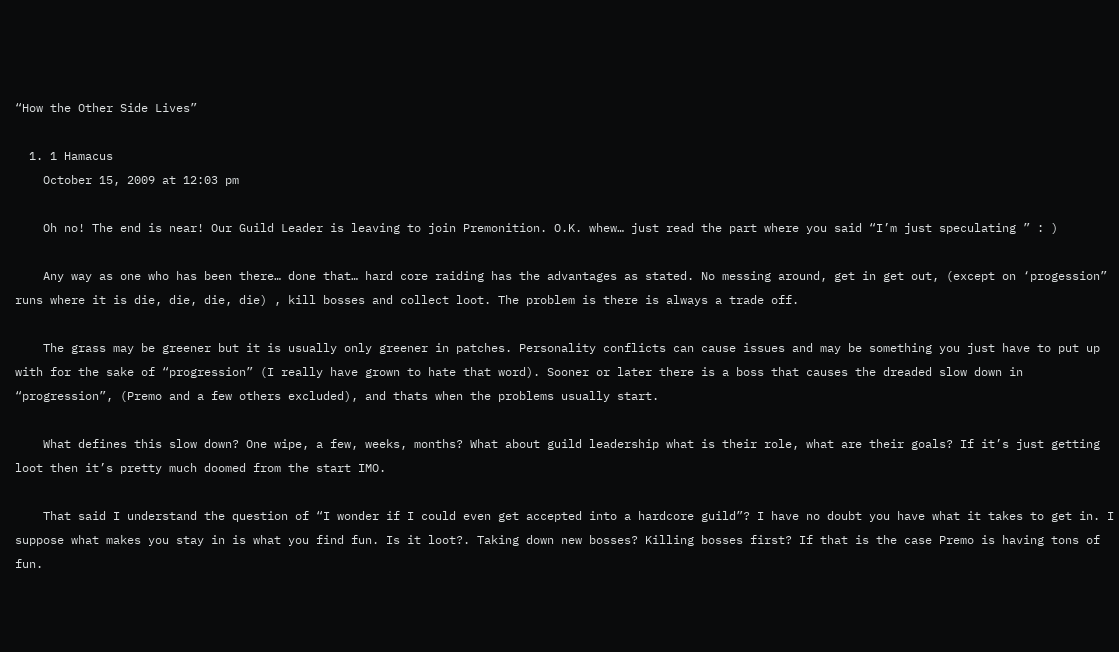“How the Other Side Lives”

  1. 1 Hamacus
    October 15, 2009 at 12:03 pm

    Oh no! The end is near! Our Guild Leader is leaving to join Premonition. O.K. whew… just read the part where you said “I’m just speculating ” : )

    Any way as one who has been there… done that… hard core raiding has the advantages as stated. No messing around, get in get out, (except on ‘progession” runs where it is die, die, die, die) , kill bosses and collect loot. The problem is there is always a trade off.

    The grass may be greener but it is usually only greener in patches. Personality conflicts can cause issues and may be something you just have to put up with for the sake of “progression” (I really have grown to hate that word). Sooner or later there is a boss that causes the dreaded slow down in “progression”, (Premo and a few others excluded), and thats when the problems usually start.

    What defines this slow down? One wipe, a few, weeks, months? What about guild leadership what is their role, what are their goals? If it’s just getting loot then it’s pretty much doomed from the start IMO.

    That said I understand the question of “I wonder if I could even get accepted into a hardcore guild”? I have no doubt you have what it takes to get in. I suppose what makes you stay in is what you find fun. Is it loot?. Taking down new bosses? Killing bosses first? If that is the case Premo is having tons of fun.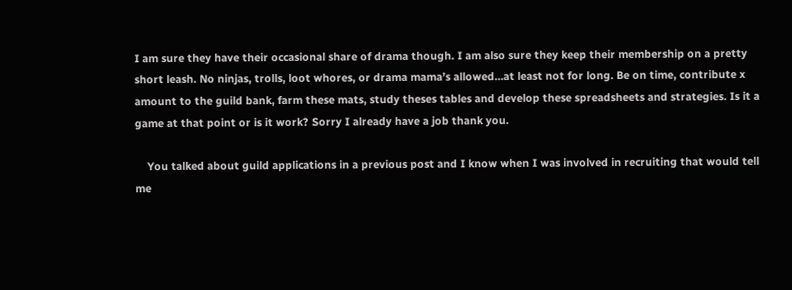I am sure they have their occasional share of drama though. I am also sure they keep their membership on a pretty short leash. No ninjas, trolls, loot whores, or drama mama’s allowed…at least not for long. Be on time, contribute x amount to the guild bank, farm these mats, study theses tables and develop these spreadsheets and strategies. Is it a game at that point or is it work? Sorry I already have a job thank you.

    You talked about guild applications in a previous post and I know when I was involved in recruiting that would tell me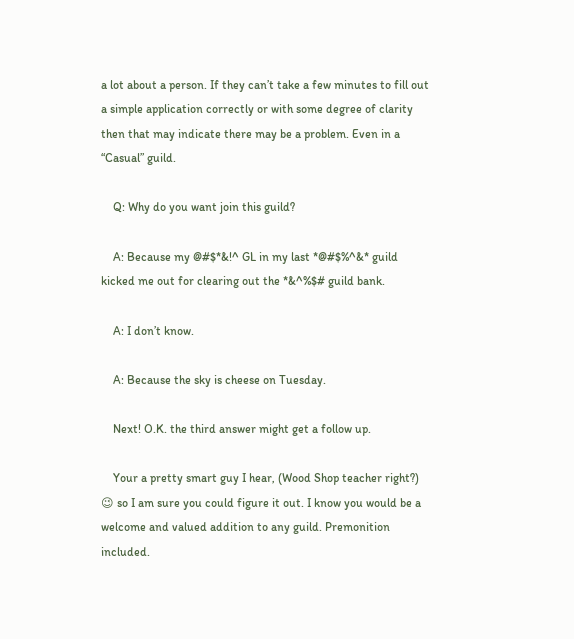a lot about a person. If they can’t take a few minutes to fill out a simple application correctly or with some degree of clarity then that may indicate there may be a problem. Even in a “Casual” guild.

    Q: Why do you want join this guild?

    A: Because my @#$*&!^ GL in my last *@#$%^&* guild kicked me out for clearing out the *&^%$# guild bank.

    A: I don’t know.

    A: Because the sky is cheese on Tuesday.

    Next! O.K. the third answer might get a follow up.

    Your a pretty smart guy I hear, (Wood Shop teacher right?) 😉 so I am sure you could figure it out. I know you would be a welcome and valued addition to any guild. Premonition included.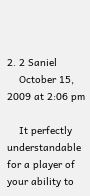2. 2 Saniel
    October 15, 2009 at 2:06 pm

    It perfectly understandable for a player of your ability to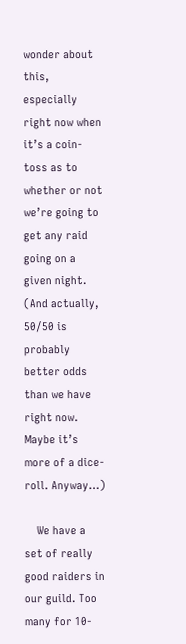wonder about this, especially right now when it’s a coin-toss as to whether or not we’re going to get any raid going on a given night. (And actually, 50/50 is probably better odds than we have right now. Maybe it’s more of a dice-roll. Anyway…)

    We have a set of really good raiders in our guild. Too many for 10-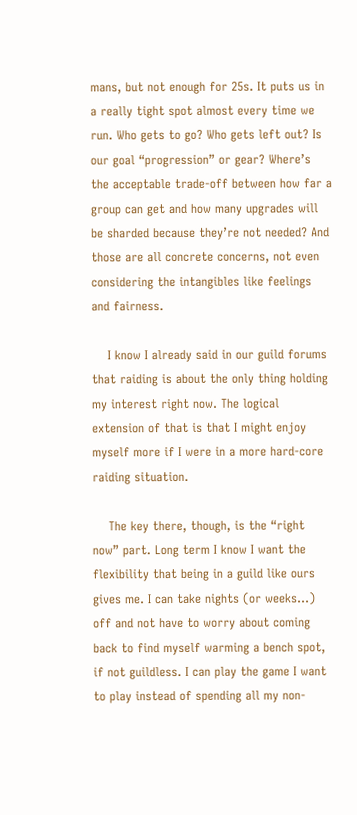mans, but not enough for 25s. It puts us in a really tight spot almost every time we run. Who gets to go? Who gets left out? Is our goal “progression” or gear? Where’s the acceptable trade-off between how far a group can get and how many upgrades will be sharded because they’re not needed? And those are all concrete concerns, not even considering the intangibles like feelings and fairness.

    I know I already said in our guild forums that raiding is about the only thing holding my interest right now. The logical extension of that is that I might enjoy myself more if I were in a more hard-core raiding situation.

    The key there, though, is the “right now” part. Long term I know I want the flexibility that being in a guild like ours gives me. I can take nights (or weeks…) off and not have to worry about coming back to find myself warming a bench spot, if not guildless. I can play the game I want to play instead of spending all my non-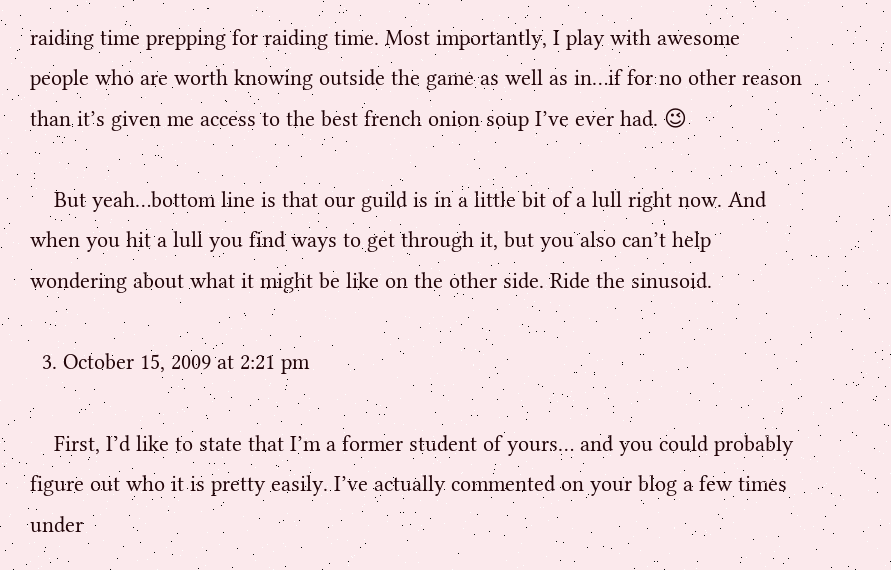raiding time prepping for raiding time. Most importantly, I play with awesome people who are worth knowing outside the game as well as in…if for no other reason than it’s given me access to the best french onion soup I’ve ever had. 😉

    But yeah…bottom line is that our guild is in a little bit of a lull right now. And when you hit a lull you find ways to get through it, but you also can’t help wondering about what it might be like on the other side. Ride the sinusoid.

  3. October 15, 2009 at 2:21 pm

    First, I’d like to state that I’m a former student of yours… and you could probably figure out who it is pretty easily. I’ve actually commented on your blog a few times under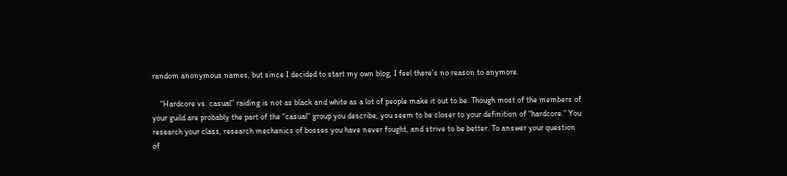random anonymous names, but since I decided to start my own blog, I feel there’s no reason to anymore.

    “Hardcore vs. casual” raiding is not as black and white as a lot of people make it out to be. Though most of the members of your guild are probably the part of the “casual” group you describe, you seem to be closer to your definition of “hardcore.” You research your class, research mechanics of bosses you have never fought, and strive to be better. To answer your question of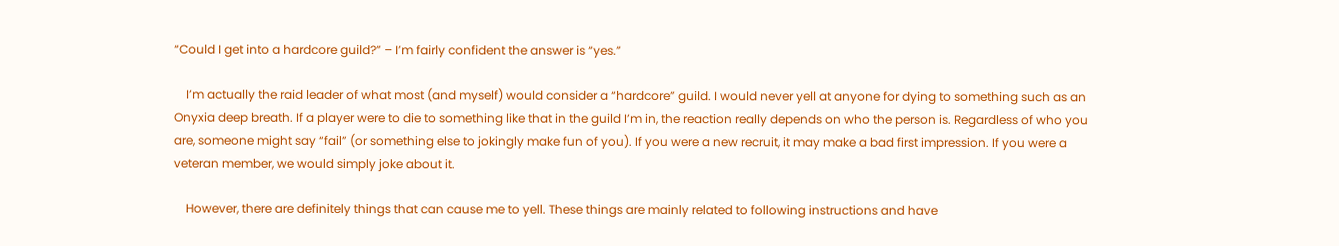“Could I get into a hardcore guild?” – I’m fairly confident the answer is “yes.”

    I’m actually the raid leader of what most (and myself) would consider a “hardcore” guild. I would never yell at anyone for dying to something such as an Onyxia deep breath. If a player were to die to something like that in the guild I’m in, the reaction really depends on who the person is. Regardless of who you are, someone might say “fail” (or something else to jokingly make fun of you). If you were a new recruit, it may make a bad first impression. If you were a veteran member, we would simply joke about it.

    However, there are definitely things that can cause me to yell. These things are mainly related to following instructions and have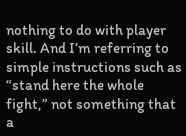nothing to do with player skill. And I’m referring to simple instructions such as “stand here the whole fight,” not something that a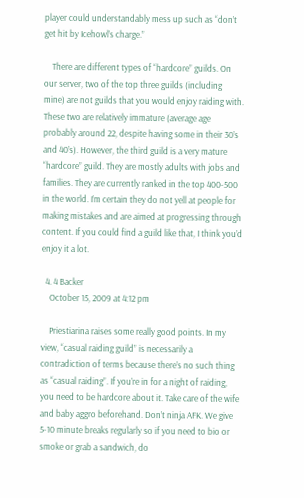player could understandably mess up such as “don’t get hit by Icehowl’s charge.”

    There are different types of “hardcore” guilds. On our server, two of the top three guilds (including mine) are not guilds that you would enjoy raiding with. These two are relatively immature (average age probably around 22, despite having some in their 30’s and 40’s). However, the third guild is a very mature “hardcore” guild. They are mostly adults with jobs and families. They are currently ranked in the top 400-500 in the world. I’m certain they do not yell at people for making mistakes and are aimed at progressing through content. If you could find a guild like that, I think you’d enjoy it a lot.

  4. 4 Backer
    October 15, 2009 at 4:12 pm

    Priestiarina raises some really good points. In my view, “casual raiding guild” is necessarily a contradiction of terms because there’s no such thing as “casual raiding”. If you’re in for a night of raiding, you need to be hardcore about it. Take care of the wife and baby aggro beforehand. Don’t ninja AFK. We give 5-10 minute breaks regularly so if you need to bio or smoke or grab a sandwich, do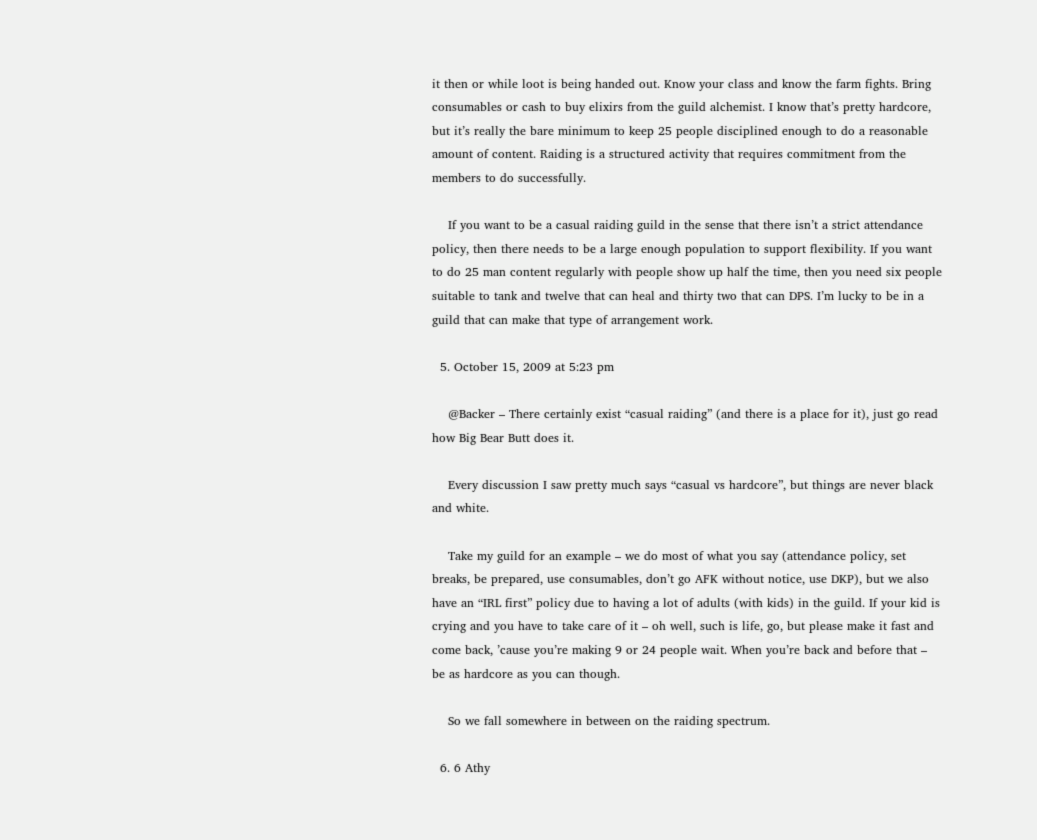it then or while loot is being handed out. Know your class and know the farm fights. Bring consumables or cash to buy elixirs from the guild alchemist. I know that’s pretty hardcore, but it’s really the bare minimum to keep 25 people disciplined enough to do a reasonable amount of content. Raiding is a structured activity that requires commitment from the members to do successfully.

    If you want to be a casual raiding guild in the sense that there isn’t a strict attendance policy, then there needs to be a large enough population to support flexibility. If you want to do 25 man content regularly with people show up half the time, then you need six people suitable to tank and twelve that can heal and thirty two that can DPS. I’m lucky to be in a guild that can make that type of arrangement work.

  5. October 15, 2009 at 5:23 pm

    @Backer – There certainly exist “casual raiding” (and there is a place for it), just go read how Big Bear Butt does it.

    Every discussion I saw pretty much says “casual vs hardcore”, but things are never black and white.

    Take my guild for an example – we do most of what you say (attendance policy, set breaks, be prepared, use consumables, don’t go AFK without notice, use DKP), but we also have an “IRL first” policy due to having a lot of adults (with kids) in the guild. If your kid is crying and you have to take care of it – oh well, such is life, go, but please make it fast and come back, ’cause you’re making 9 or 24 people wait. When you’re back and before that – be as hardcore as you can though.

    So we fall somewhere in between on the raiding spectrum.

  6. 6 Athy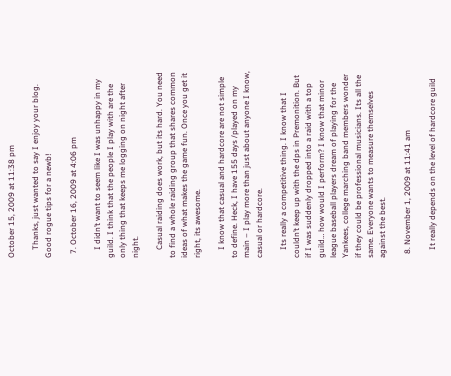October 15, 2009 at 11:38 pm

    Thanks, just wanted to say I enjoy your blog. Good rogue tips for a newb!

  7. October 16, 2009 at 4:06 pm

    I didn’t want to seem like I was unhappy in my guild. I think that the people I play with are the only thing that keeps me logging on night after night.

    Casual raiding does work, but its hard. You need to find a whole raiding group that shares common ideas of what makes the game fun. Once you get it right, its awesome.

    I know that casual and hardcore are not simple to define. Heck, I have 155 days /played on my main – I play more than just about anyone I know, casual or hardcore.

    Its really a competitive thing. I know that I couldn’t keep up with the dps in Premonition. But if I was suddenly dropped into a raid with a top guild… how would I perform? I know that minor league baseball players dream of playing for the Yankees, college marching band members wonder if they could be professional musicians. Its all the same. Everyone wants to measure themselves against the best.

  8. November 1, 2009 at 11:41 am

    It really depends on the level of hardcore guild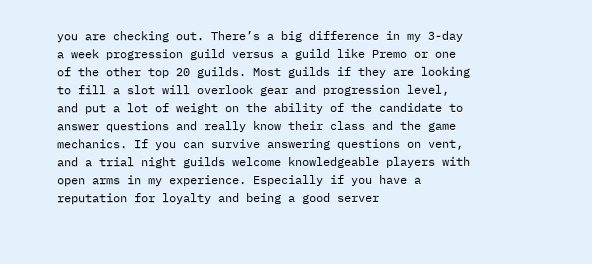you are checking out. There’s a big difference in my 3-day a week progression guild versus a guild like Premo or one of the other top 20 guilds. Most guilds if they are looking to fill a slot will overlook gear and progression level, and put a lot of weight on the ability of the candidate to answer questions and really know their class and the game mechanics. If you can survive answering questions on vent, and a trial night guilds welcome knowledgeable players with open arms in my experience. Especially if you have a reputation for loyalty and being a good server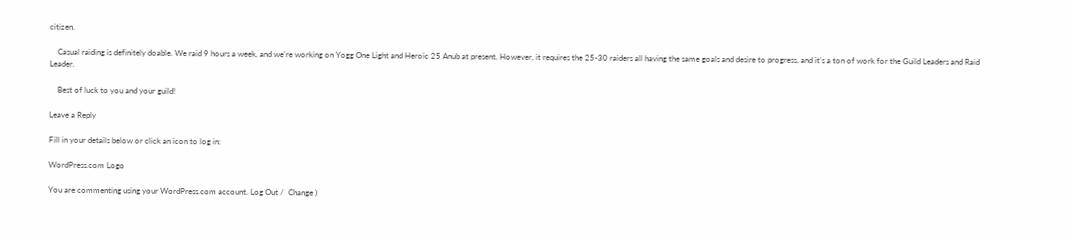citizen.

    Casual raiding is definitely doable. We raid 9 hours a week, and we’re working on Yogg One Light and Heroic 25 Anub at present. However, it requires the 25-30 raiders all having the same goals and desire to progress, and it’s a ton of work for the Guild Leaders and Raid Leader.

    Best of luck to you and your guild!

Leave a Reply

Fill in your details below or click an icon to log in:

WordPress.com Logo

You are commenting using your WordPress.com account. Log Out /  Change )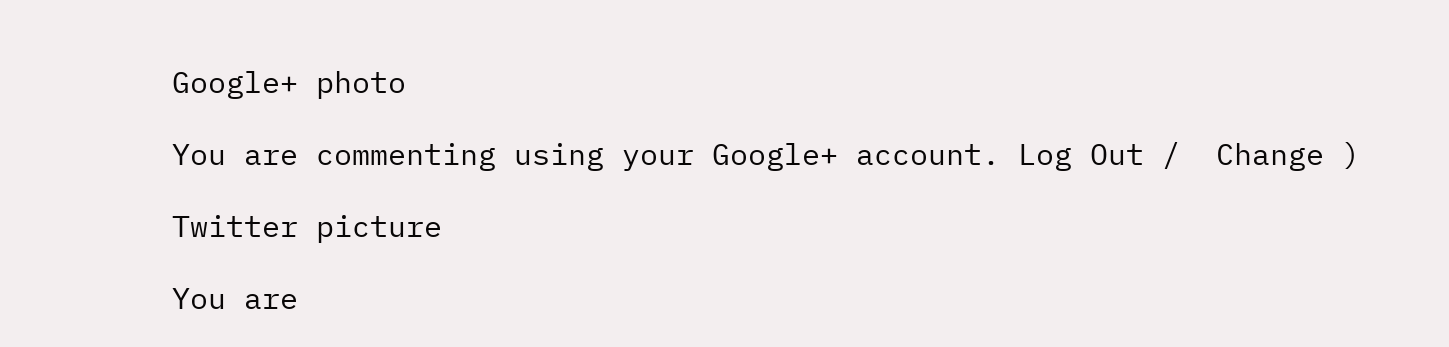Google+ photo

You are commenting using your Google+ account. Log Out /  Change )

Twitter picture

You are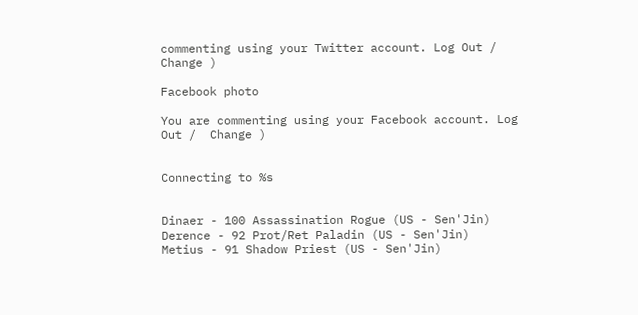commenting using your Twitter account. Log Out /  Change )

Facebook photo

You are commenting using your Facebook account. Log Out /  Change )


Connecting to %s


Dinaer - 100 Assassination Rogue (US - Sen'Jin)
Derence - 92 Prot/Ret Paladin (US - Sen'Jin)
Metius - 91 Shadow Priest (US - Sen'Jin)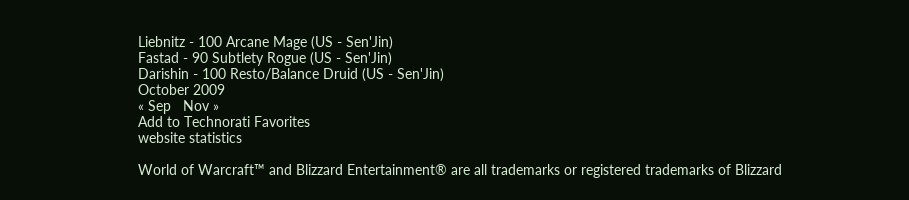Liebnitz - 100 Arcane Mage (US - Sen'Jin)
Fastad - 90 Subtlety Rogue (US - Sen'Jin)
Darishin - 100 Resto/Balance Druid (US - Sen'Jin)
October 2009
« Sep   Nov »
Add to Technorati Favorites
website statistics

World of Warcraft™ and Blizzard Entertainment® are all trademarks or registered trademarks of Blizzard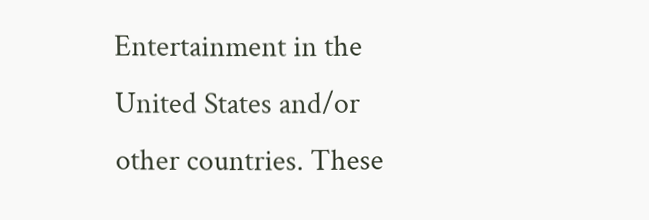Entertainment in the United States and/or other countries. These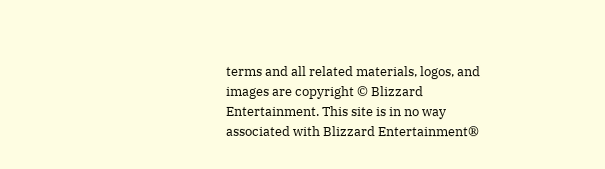terms and all related materials, logos, and images are copyright © Blizzard Entertainment. This site is in no way associated with Blizzard Entertainment®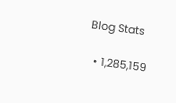Blog Stats

  • 1,285,159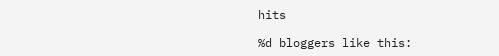hits

%d bloggers like this: